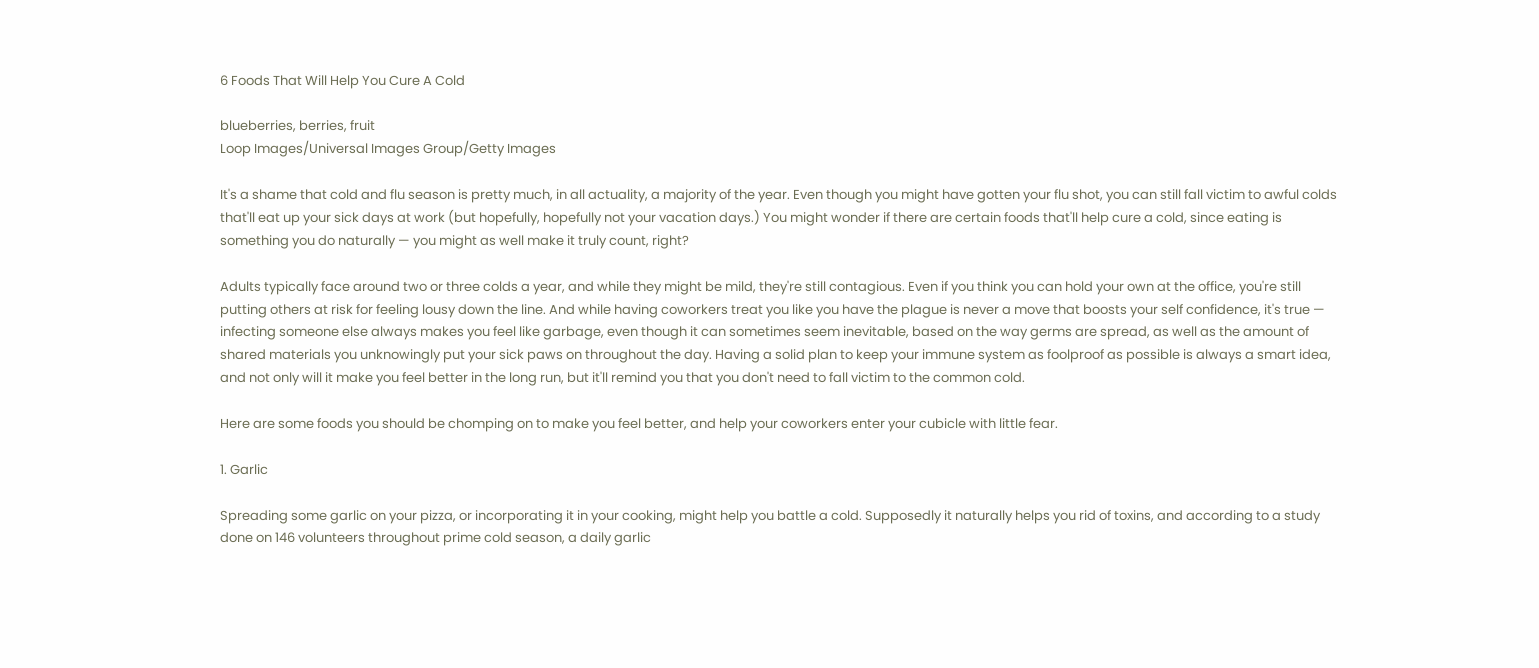6 Foods That Will Help You Cure A Cold

blueberries, berries, fruit
Loop Images/Universal Images Group/Getty Images

It's a shame that cold and flu season is pretty much, in all actuality, a majority of the year. Even though you might have gotten your flu shot, you can still fall victim to awful colds that'll eat up your sick days at work (but hopefully, hopefully not your vacation days.) You might wonder if there are certain foods that'll help cure a cold, since eating is something you do naturally — you might as well make it truly count, right?

Adults typically face around two or three colds a year, and while they might be mild, they're still contagious. Even if you think you can hold your own at the office, you're still putting others at risk for feeling lousy down the line. And while having coworkers treat you like you have the plague is never a move that boosts your self confidence, it's true — infecting someone else always makes you feel like garbage, even though it can sometimes seem inevitable, based on the way germs are spread, as well as the amount of shared materials you unknowingly put your sick paws on throughout the day. Having a solid plan to keep your immune system as foolproof as possible is always a smart idea, and not only will it make you feel better in the long run, but it'll remind you that you don't need to fall victim to the common cold.

Here are some foods you should be chomping on to make you feel better, and help your coworkers enter your cubicle with little fear.

1. Garlic

Spreading some garlic on your pizza, or incorporating it in your cooking, might help you battle a cold. Supposedly it naturally helps you rid of toxins, and according to a study done on 146 volunteers throughout prime cold season, a daily garlic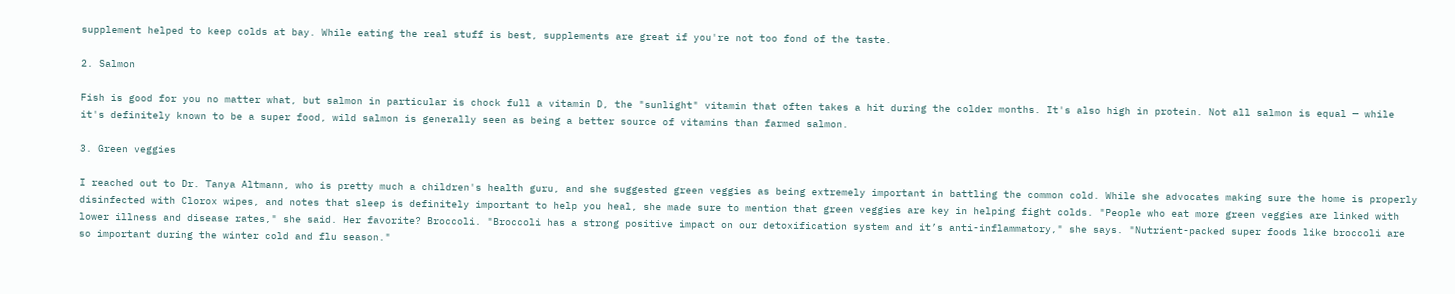supplement helped to keep colds at bay. While eating the real stuff is best, supplements are great if you're not too fond of the taste.

2. Salmon

Fish is good for you no matter what, but salmon in particular is chock full a vitamin D, the "sunlight" vitamin that often takes a hit during the colder months. It's also high in protein. Not all salmon is equal — while it's definitely known to be a super food, wild salmon is generally seen as being a better source of vitamins than farmed salmon.

3. Green veggies

I reached out to Dr. Tanya Altmann, who is pretty much a children's health guru, and she suggested green veggies as being extremely important in battling the common cold. While she advocates making sure the home is properly disinfected with Clorox wipes, and notes that sleep is definitely important to help you heal, she made sure to mention that green veggies are key in helping fight colds. "People who eat more green veggies are linked with lower illness and disease rates," she said. Her favorite? Broccoli. "Broccoli has a strong positive impact on our detoxification system and it’s anti-inflammatory," she says. "Nutrient-packed super foods like broccoli are so important during the winter cold and flu season."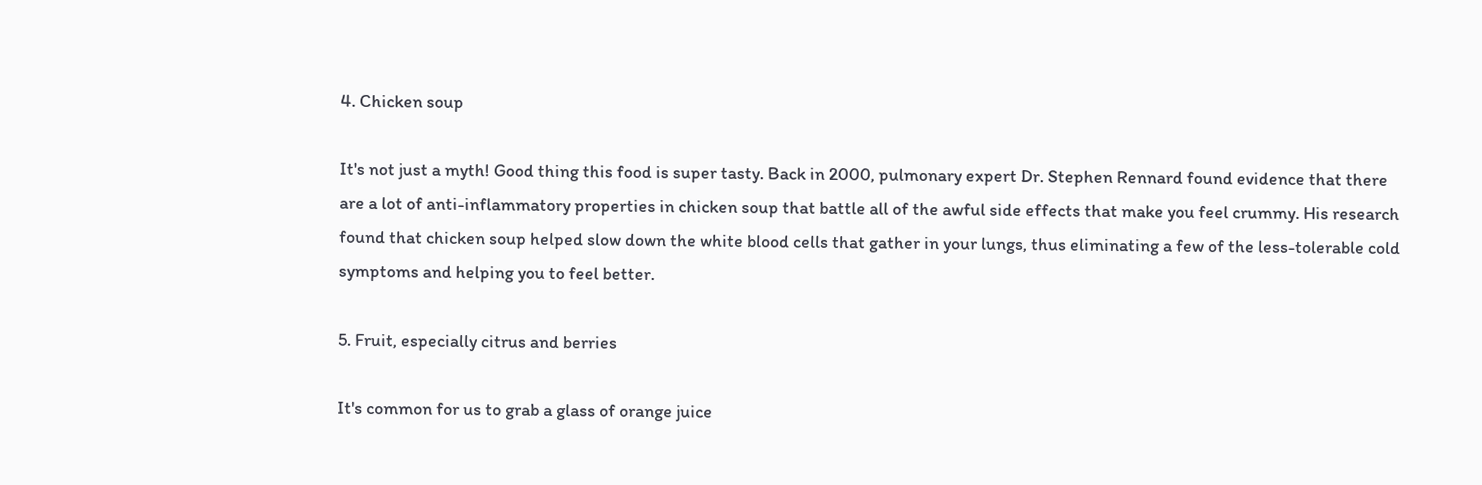4. Chicken soup

It's not just a myth! Good thing this food is super tasty. Back in 2000, pulmonary expert Dr. Stephen Rennard found evidence that there are a lot of anti-inflammatory properties in chicken soup that battle all of the awful side effects that make you feel crummy. His research found that chicken soup helped slow down the white blood cells that gather in your lungs, thus eliminating a few of the less-tolerable cold symptoms and helping you to feel better.

5. Fruit, especially citrus and berries

It's common for us to grab a glass of orange juice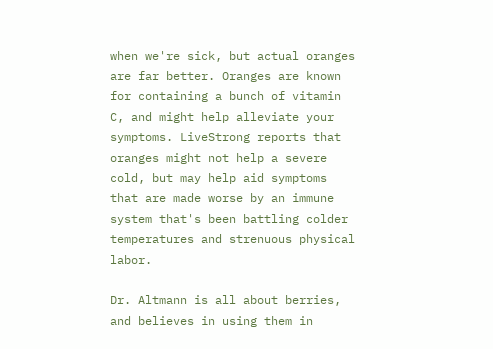when we're sick, but actual oranges are far better. Oranges are known for containing a bunch of vitamin C, and might help alleviate your symptoms. LiveStrong reports that oranges might not help a severe cold, but may help aid symptoms that are made worse by an immune system that's been battling colder temperatures and strenuous physical labor.

Dr. Altmann is all about berries, and believes in using them in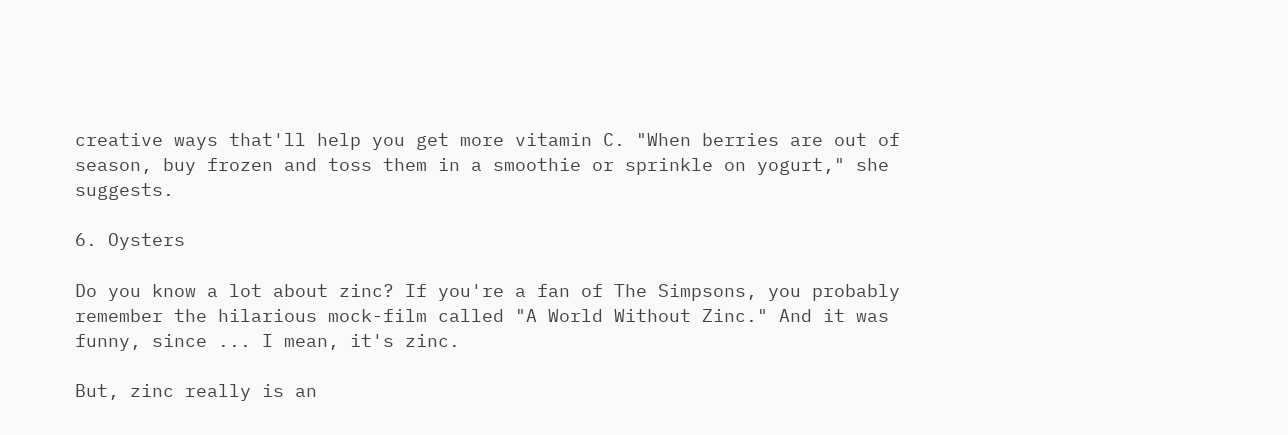creative ways that'll help you get more vitamin C. "When berries are out of season, buy frozen and toss them in a smoothie or sprinkle on yogurt," she suggests.

6. Oysters

Do you know a lot about zinc? If you're a fan of The Simpsons, you probably remember the hilarious mock-film called "A World Without Zinc." And it was funny, since ... I mean, it's zinc.

But, zinc really is an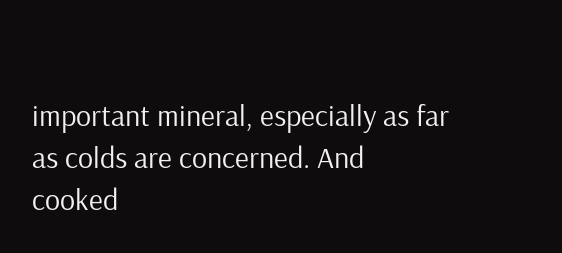important mineral, especially as far as colds are concerned. And cooked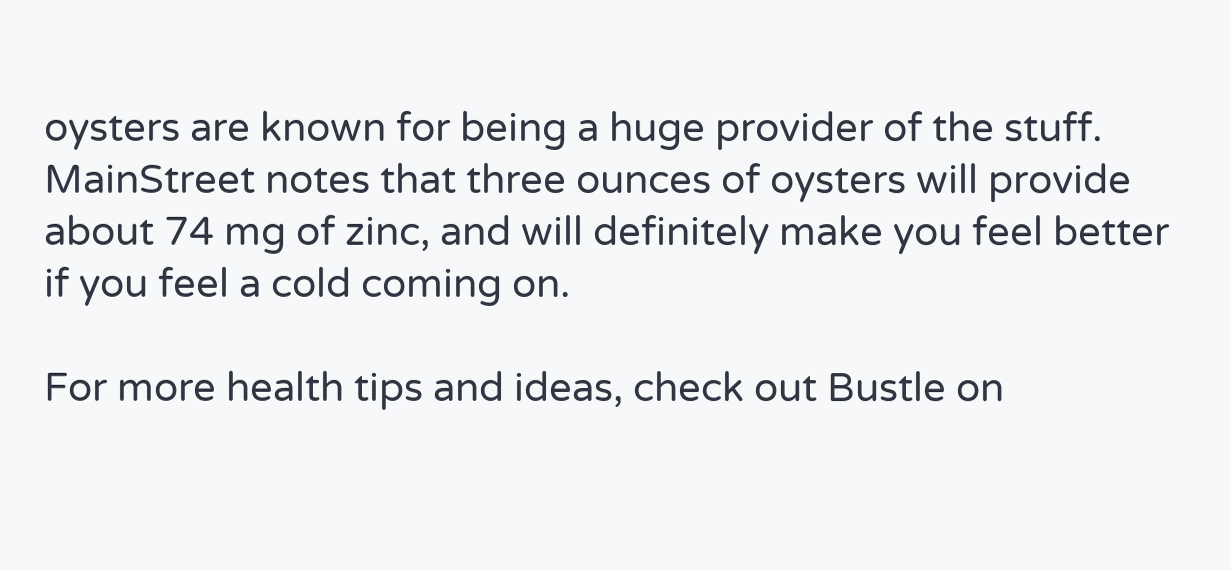oysters are known for being a huge provider of the stuff. MainStreet notes that three ounces of oysters will provide about 74 mg of zinc, and will definitely make you feel better if you feel a cold coming on.

For more health tips and ideas, check out Bustle on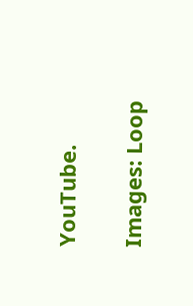YouTube.

Images: Loop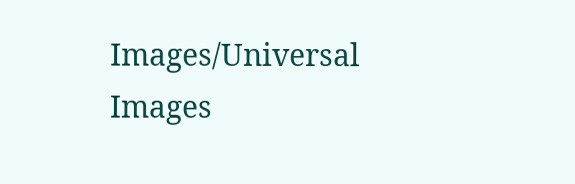Images/Universal Images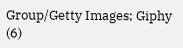Group/Getty Images; Giphy (6)